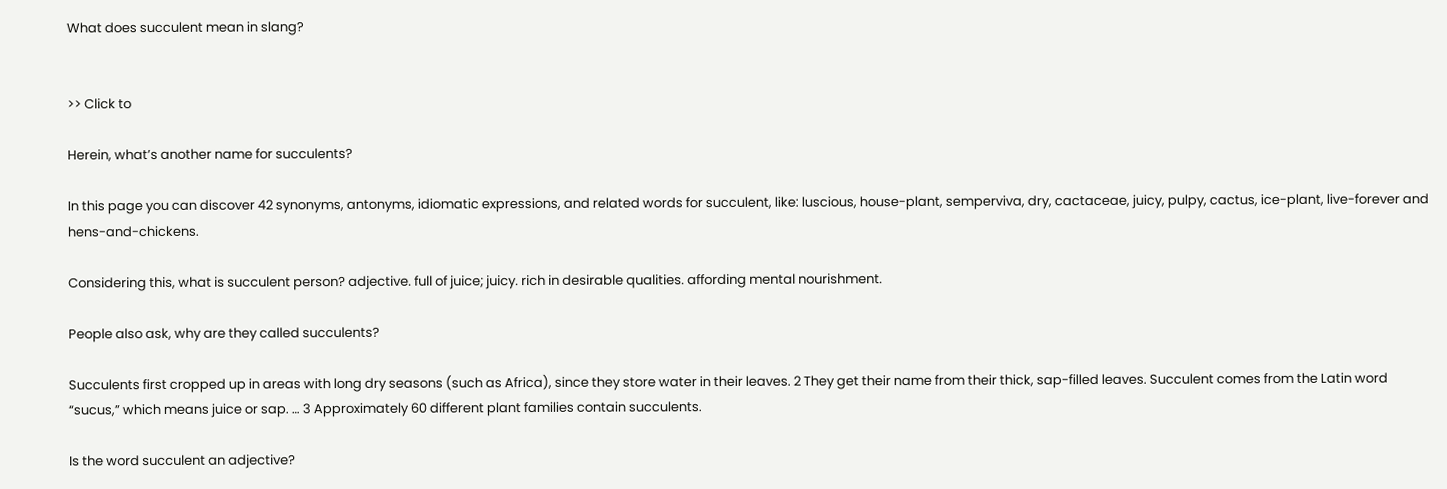What does succulent mean in slang?


>> Click to

Herein, what’s another name for succulents?

In this page you can discover 42 synonyms, antonyms, idiomatic expressions, and related words for succulent, like: luscious, house-plant, semperviva, dry, cactaceae, juicy, pulpy, cactus, ice-plant, live-forever and hens-and-chickens.

Considering this, what is succulent person? adjective. full of juice; juicy. rich in desirable qualities. affording mental nourishment.

People also ask, why are they called succulents?

Succulents first cropped up in areas with long dry seasons (such as Africa), since they store water in their leaves. 2 They get their name from their thick, sap-filled leaves. Succulent comes from the Latin word “sucus,” which means juice or sap. … 3 Approximately 60 different plant families contain succulents.

Is the word succulent an adjective?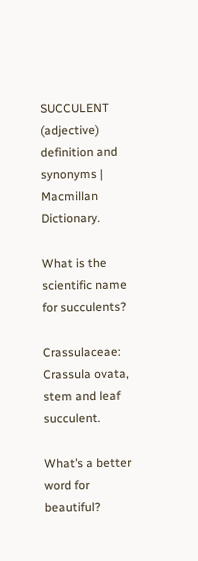SUCCULENT (adjective) definition and synonyms | Macmillan Dictionary.

What is the scientific name for succulents?

Crassulaceae: Crassula ovata, stem and leaf succulent.

What’s a better word for beautiful?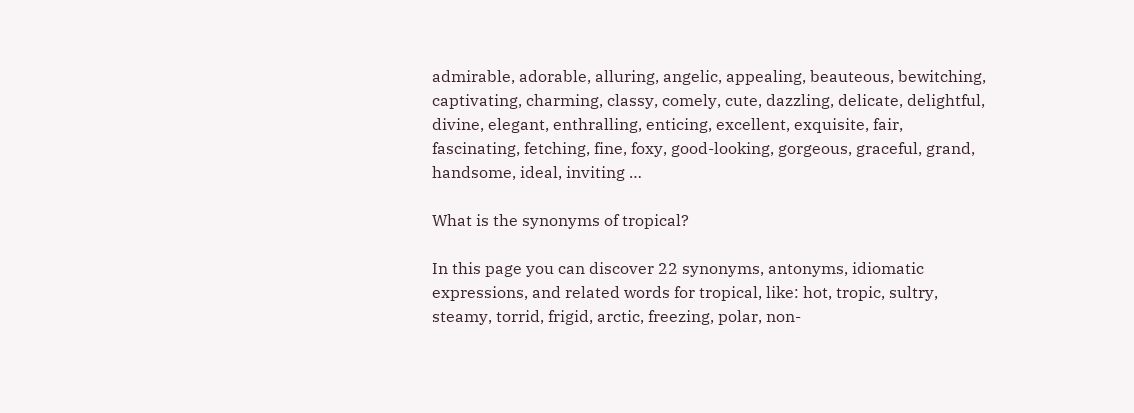admirable, adorable, alluring, angelic, appealing, beauteous, bewitching, captivating, charming, classy, comely, cute, dazzling, delicate, delightful, divine, elegant, enthralling, enticing, excellent, exquisite, fair, fascinating, fetching, fine, foxy, good-looking, gorgeous, graceful, grand, handsome, ideal, inviting …

What is the synonyms of tropical?

In this page you can discover 22 synonyms, antonyms, idiomatic expressions, and related words for tropical, like: hot, tropic, sultry, steamy, torrid, frigid, arctic, freezing, polar, non-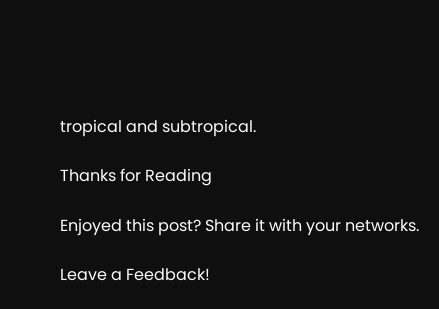tropical and subtropical.

Thanks for Reading

Enjoyed this post? Share it with your networks.

Leave a Feedback!